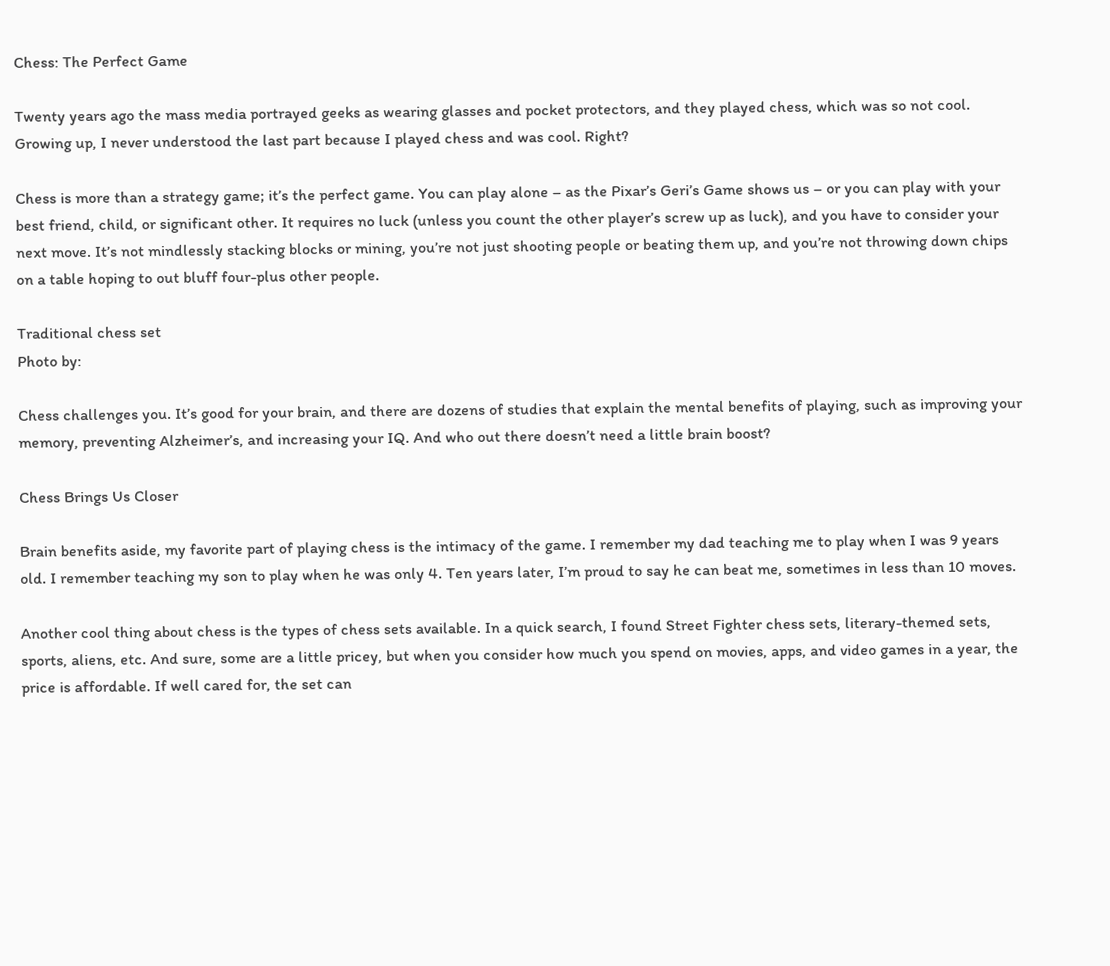Chess: The Perfect Game

Twenty years ago the mass media portrayed geeks as wearing glasses and pocket protectors, and they played chess, which was so not cool. Growing up, I never understood the last part because I played chess and was cool. Right?

Chess is more than a strategy game; it’s the perfect game. You can play alone – as the Pixar’s Geri’s Game shows us – or you can play with your best friend, child, or significant other. It requires no luck (unless you count the other player’s screw up as luck), and you have to consider your next move. It’s not mindlessly stacking blocks or mining, you’re not just shooting people or beating them up, and you’re not throwing down chips on a table hoping to out bluff four-plus other people.

Traditional chess set
Photo by:

Chess challenges you. It’s good for your brain, and there are dozens of studies that explain the mental benefits of playing, such as improving your memory, preventing Alzheimer’s, and increasing your IQ. And who out there doesn’t need a little brain boost?

Chess Brings Us Closer

Brain benefits aside, my favorite part of playing chess is the intimacy of the game. I remember my dad teaching me to play when I was 9 years old. I remember teaching my son to play when he was only 4. Ten years later, I’m proud to say he can beat me, sometimes in less than 10 moves.

Another cool thing about chess is the types of chess sets available. In a quick search, I found Street Fighter chess sets, literary-themed sets, sports, aliens, etc. And sure, some are a little pricey, but when you consider how much you spend on movies, apps, and video games in a year, the price is affordable. If well cared for, the set can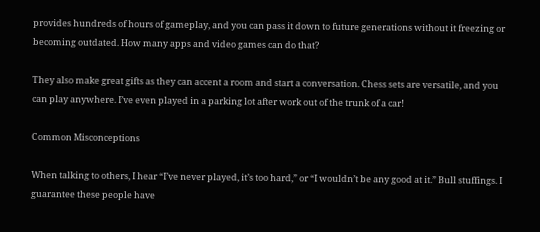provides hundreds of hours of gameplay, and you can pass it down to future generations without it freezing or becoming outdated. How many apps and video games can do that?

They also make great gifts as they can accent a room and start a conversation. Chess sets are versatile, and you can play anywhere. I’ve even played in a parking lot after work out of the trunk of a car!

Common Misconceptions

When talking to others, I hear “I’ve never played, it’s too hard,” or “I wouldn’t be any good at it.” Bull stuffings. I guarantee these people have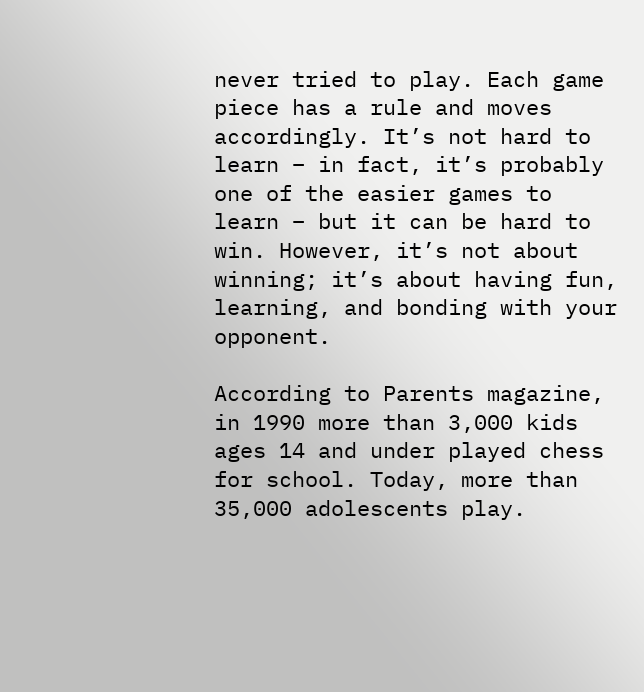never tried to play. Each game piece has a rule and moves accordingly. It’s not hard to learn – in fact, it’s probably one of the easier games to learn – but it can be hard to win. However, it’s not about winning; it’s about having fun, learning, and bonding with your opponent.

According to Parents magazine, in 1990 more than 3,000 kids ages 14 and under played chess for school. Today, more than 35,000 adolescents play.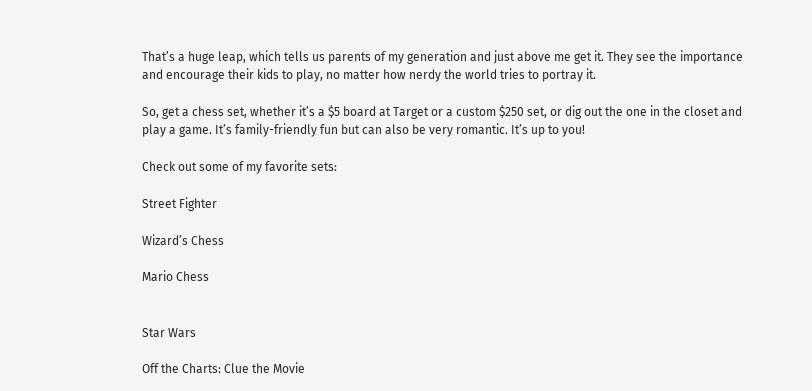That’s a huge leap, which tells us parents of my generation and just above me get it. They see the importance and encourage their kids to play, no matter how nerdy the world tries to portray it.

So, get a chess set, whether it’s a $5 board at Target or a custom $250 set, or dig out the one in the closet and play a game. It’s family-friendly fun but can also be very romantic. It’s up to you!

Check out some of my favorite sets:

Street Fighter

Wizard’s Chess

Mario Chess


Star Wars

Off the Charts: Clue the Movie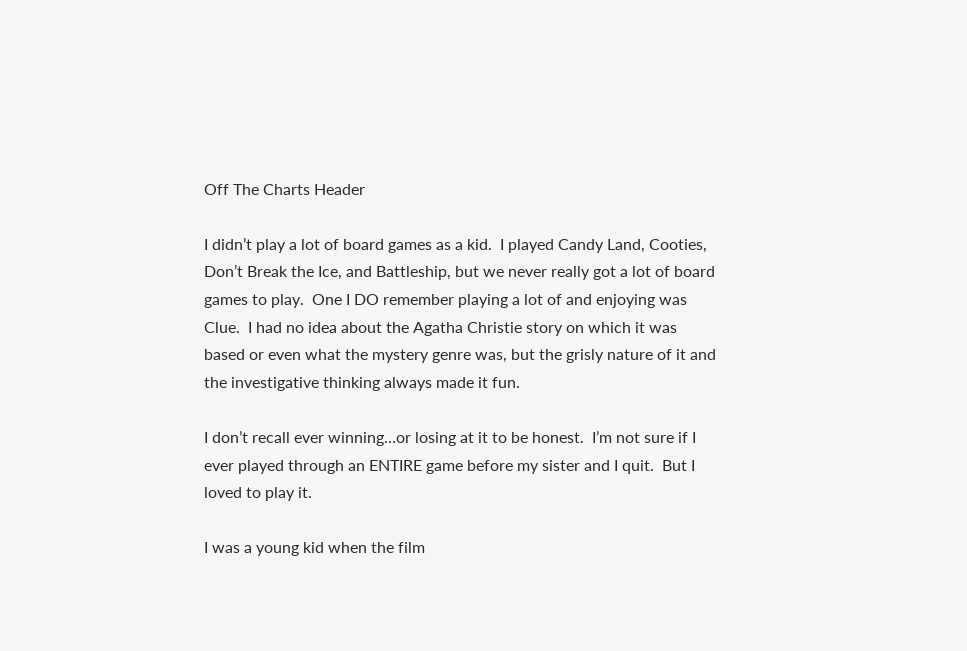Off The Charts Header

I didn’t play a lot of board games as a kid.  I played Candy Land, Cooties, Don’t Break the Ice, and Battleship, but we never really got a lot of board games to play.  One I DO remember playing a lot of and enjoying was Clue.  I had no idea about the Agatha Christie story on which it was based or even what the mystery genre was, but the grisly nature of it and the investigative thinking always made it fun.

I don’t recall ever winning…or losing at it to be honest.  I’m not sure if I ever played through an ENTIRE game before my sister and I quit.  But I loved to play it.

I was a young kid when the film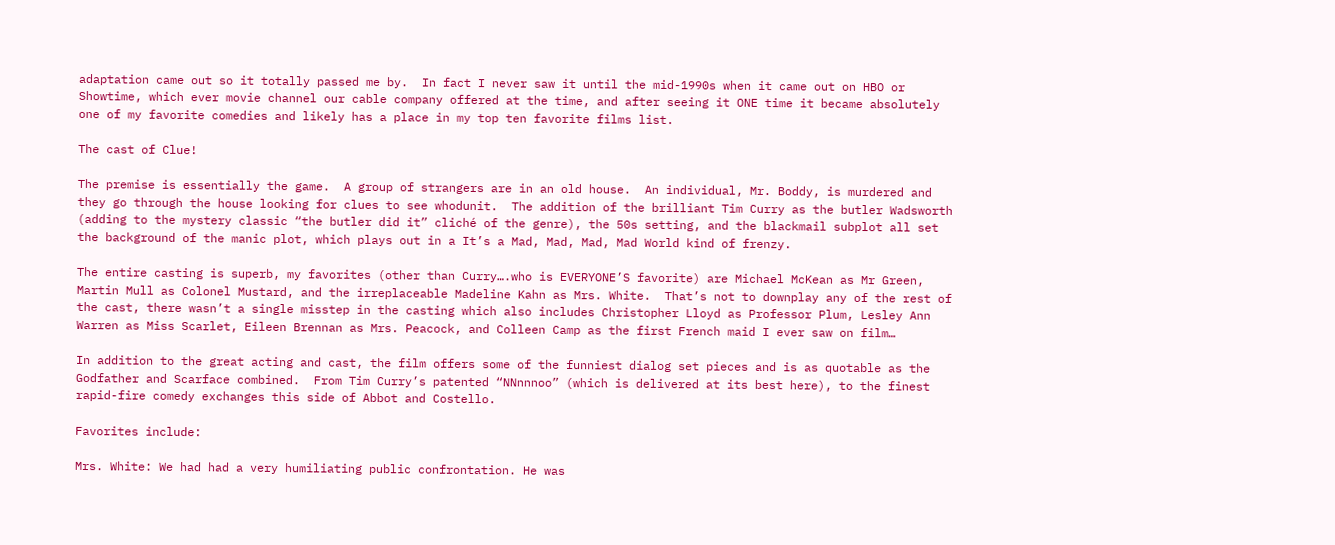adaptation came out so it totally passed me by.  In fact I never saw it until the mid-1990s when it came out on HBO or Showtime, which ever movie channel our cable company offered at the time, and after seeing it ONE time it became absolutely one of my favorite comedies and likely has a place in my top ten favorite films list.

The cast of Clue!

The premise is essentially the game.  A group of strangers are in an old house.  An individual, Mr. Boddy, is murdered and they go through the house looking for clues to see whodunit.  The addition of the brilliant Tim Curry as the butler Wadsworth (adding to the mystery classic “the butler did it” cliché of the genre), the 50s setting, and the blackmail subplot all set the background of the manic plot, which plays out in a It’s a Mad, Mad, Mad, Mad World kind of frenzy.

The entire casting is superb, my favorites (other than Curry….who is EVERYONE’S favorite) are Michael McKean as Mr Green, Martin Mull as Colonel Mustard, and the irreplaceable Madeline Kahn as Mrs. White.  That’s not to downplay any of the rest of the cast, there wasn’t a single misstep in the casting which also includes Christopher Lloyd as Professor Plum, Lesley Ann Warren as Miss Scarlet, Eileen Brennan as Mrs. Peacock, and Colleen Camp as the first French maid I ever saw on film…

In addition to the great acting and cast, the film offers some of the funniest dialog set pieces and is as quotable as the Godfather and Scarface combined.  From Tim Curry’s patented “NNnnnoo” (which is delivered at its best here), to the finest rapid-fire comedy exchanges this side of Abbot and Costello.

Favorites include:

Mrs. White: We had had a very humiliating public confrontation. He was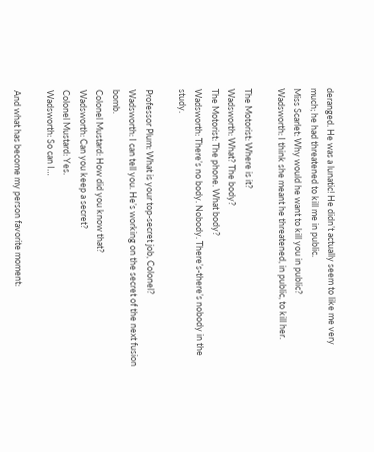deranged. He was a lunatic! He didn’t actually seem to like me very much; he had threatened to kill me in public.
Miss Scarlet: Why would he want to kill you in public?
Wadsworth: I think she meant he threatened, in public, to kill her.

The Motorist: Where is it?
Wadsworth: What? The body?
The Motorist: The phone. What body?
Wadsworth: There’s no body. Nobody. There’s-there’s nobody in the study.

Professor Plum: What is your top-secret job, Colonel?
Wadsworth: I can tell you. He’s working on the secret of the next fusion bomb.
Colonel Mustard: How did you know that?
Wadsworth: Can you keep a secret?
Colonel Mustard: Yes.
Wadsworth: So can I…

And what has become my person favorite moment: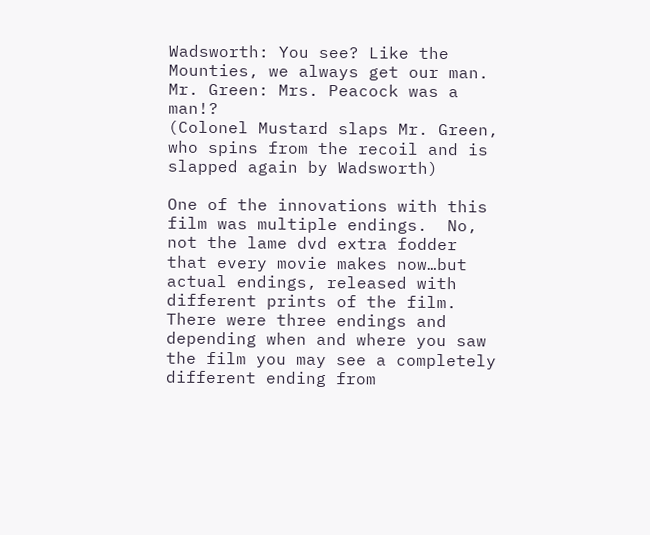Wadsworth: You see? Like the Mounties, we always get our man.
Mr. Green: Mrs. Peacock was a man!?
(Colonel Mustard slaps Mr. Green, who spins from the recoil and is slapped again by Wadsworth)

One of the innovations with this film was multiple endings.  No, not the lame dvd extra fodder that every movie makes now…but actual endings, released with different prints of the film.  There were three endings and depending when and where you saw the film you may see a completely different ending from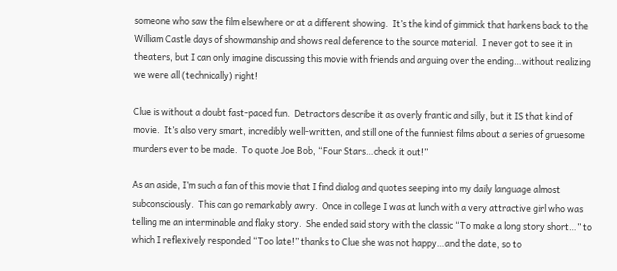someone who saw the film elsewhere or at a different showing.  It’s the kind of gimmick that harkens back to the William Castle days of showmanship and shows real deference to the source material.  I never got to see it in theaters, but I can only imagine discussing this movie with friends and arguing over the ending…without realizing we were all (technically) right!

Clue is without a doubt fast-paced fun.  Detractors describe it as overly frantic and silly, but it IS that kind of movie.  It’s also very smart, incredibly well-written, and still one of the funniest films about a series of gruesome murders ever to be made.  To quote Joe Bob, “Four Stars…check it out!”

As an aside, I’m such a fan of this movie that I find dialog and quotes seeping into my daily language almost subconsciously.  This can go remarkably awry.  Once in college I was at lunch with a very attractive girl who was telling me an interminable and flaky story.  She ended said story with the classic “To make a long story short…” to which I reflexively responded “Too late!” thanks to Clue she was not happy…and the date, so to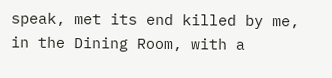speak, met its end killed by me, in the Dining Room, with a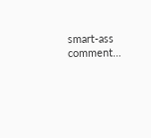smart-ass comment…